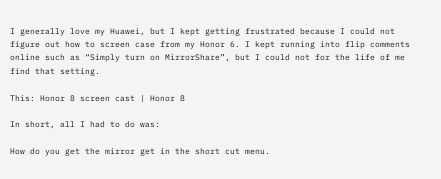I generally love my Huawei, but I kept getting frustrated because I could not figure out how to screen case from my Honor 6. I kept running into flip comments online such as “Simply turn on MirrorShare”, but I could not for the life of me find that setting.

This: Honor 8 screen cast | Honor 8

In short, all I had to do was:

How do you get the mirror get in the short cut menu.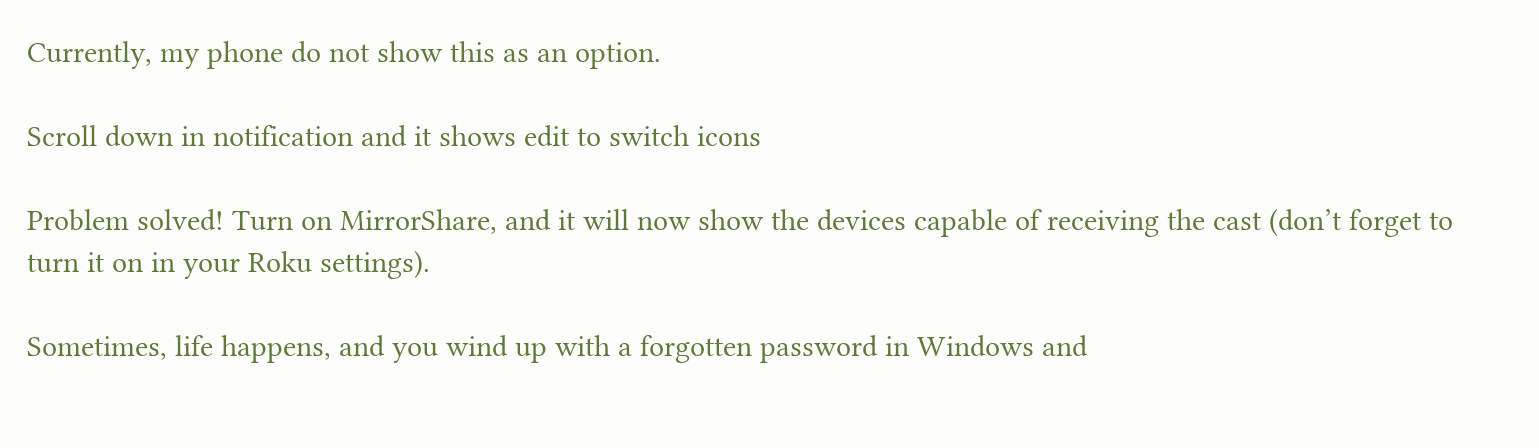Currently, my phone do not show this as an option.

Scroll down in notification and it shows edit to switch icons

Problem solved! Turn on MirrorShare, and it will now show the devices capable of receiving the cast (don’t forget to turn it on in your Roku settings).

Sometimes, life happens, and you wind up with a forgotten password in Windows and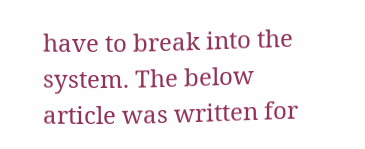have to break into the system. The below article was written for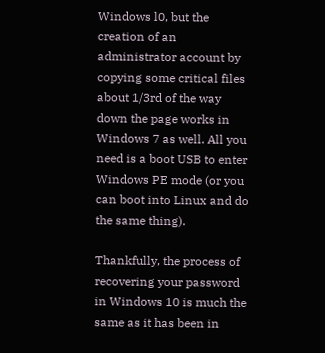Windows l0, but the creation of an administrator account by copying some critical files about 1/3rd of the way down the page works in Windows 7 as well. All you need is a boot USB to enter Windows PE mode (or you can boot into Linux and do the same thing).

Thankfully, the process of recovering your password in Windows 10 is much the same as it has been in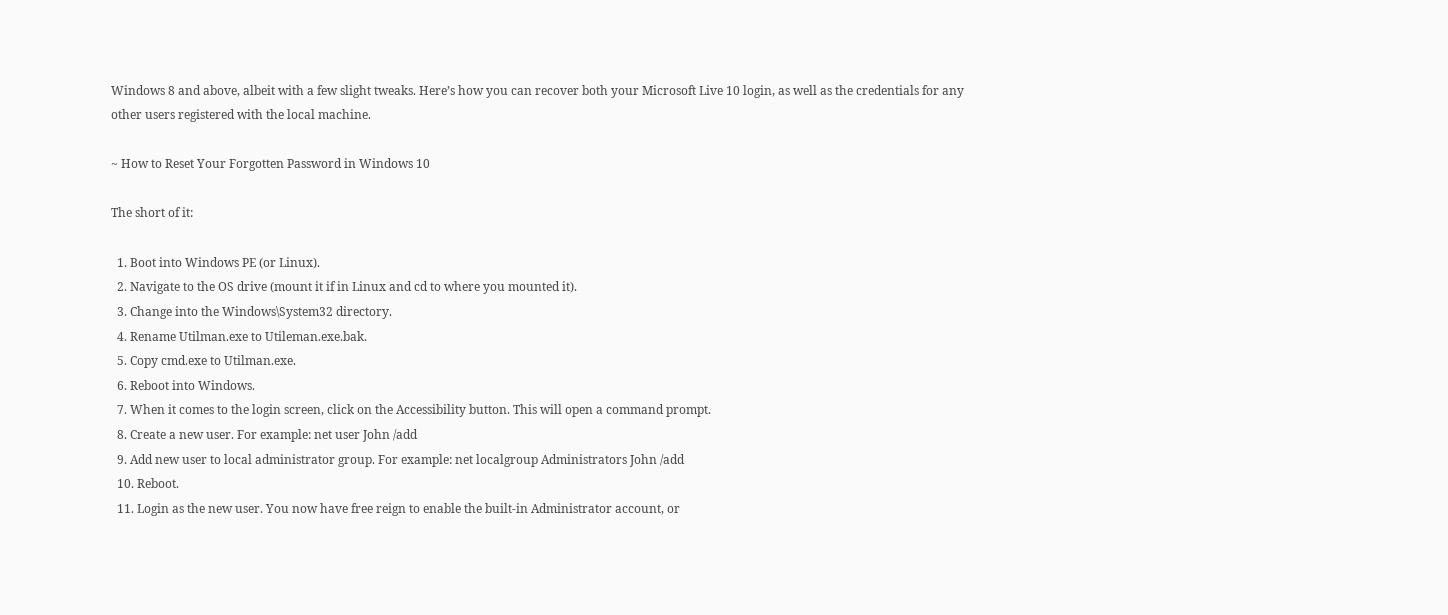Windows 8 and above, albeit with a few slight tweaks. Here’s how you can recover both your Microsoft Live 10 login, as well as the credentials for any other users registered with the local machine.

~ How to Reset Your Forgotten Password in Windows 10

The short of it:

  1. Boot into Windows PE (or Linux).
  2. Navigate to the OS drive (mount it if in Linux and cd to where you mounted it).
  3. Change into the Windows\System32 directory.
  4. Rename Utilman.exe to Utileman.exe.bak.
  5. Copy cmd.exe to Utilman.exe.
  6. Reboot into Windows.
  7. When it comes to the login screen, click on the Accessibility button. This will open a command prompt.
  8. Create a new user. For example: net user John /add
  9. Add new user to local administrator group. For example: net localgroup Administrators John /add
  10. Reboot.
  11. Login as the new user. You now have free reign to enable the built-in Administrator account, or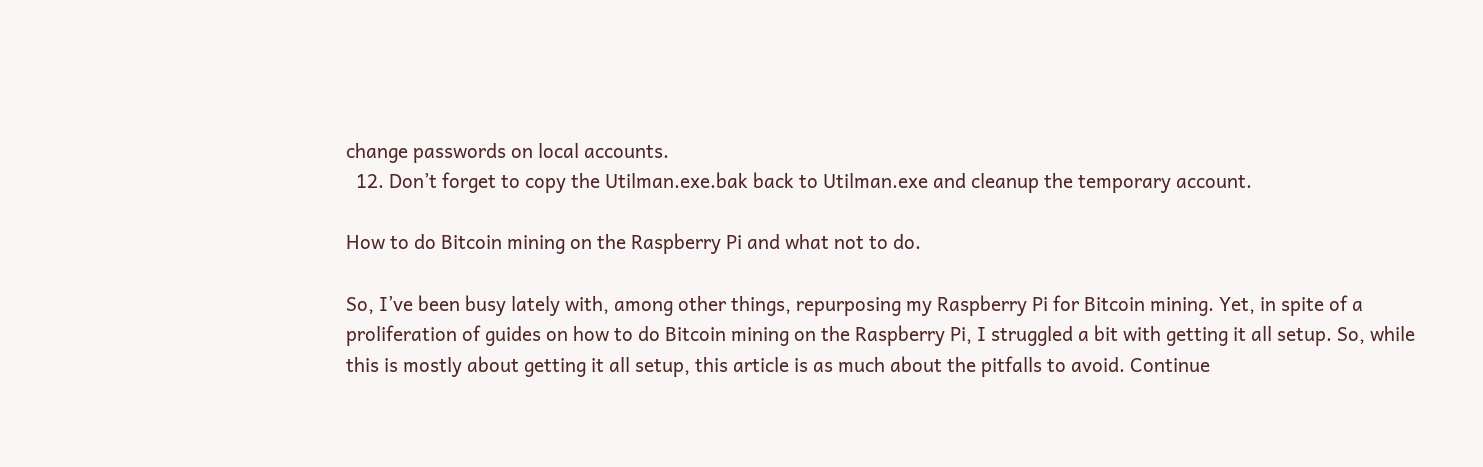change passwords on local accounts.
  12. Don’t forget to copy the Utilman.exe.bak back to Utilman.exe and cleanup the temporary account.

How to do Bitcoin mining on the Raspberry Pi and what not to do.

So, I’ve been busy lately with, among other things, repurposing my Raspberry Pi for Bitcoin mining. Yet, in spite of a proliferation of guides on how to do Bitcoin mining on the Raspberry Pi, I struggled a bit with getting it all setup. So, while this is mostly about getting it all setup, this article is as much about the pitfalls to avoid. Continue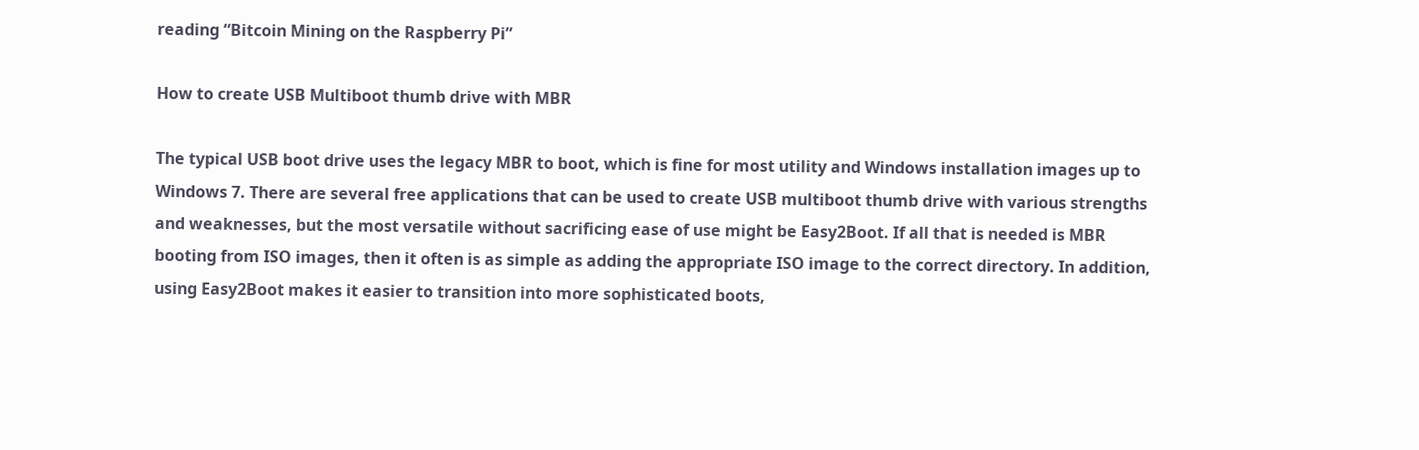reading “Bitcoin Mining on the Raspberry Pi”

How to create USB Multiboot thumb drive with MBR

The typical USB boot drive uses the legacy MBR to boot, which is fine for most utility and Windows installation images up to Windows 7. There are several free applications that can be used to create USB multiboot thumb drive with various strengths and weaknesses, but the most versatile without sacrificing ease of use might be Easy2Boot. If all that is needed is MBR booting from ISO images, then it often is as simple as adding the appropriate ISO image to the correct directory. In addition, using Easy2Boot makes it easier to transition into more sophisticated boots,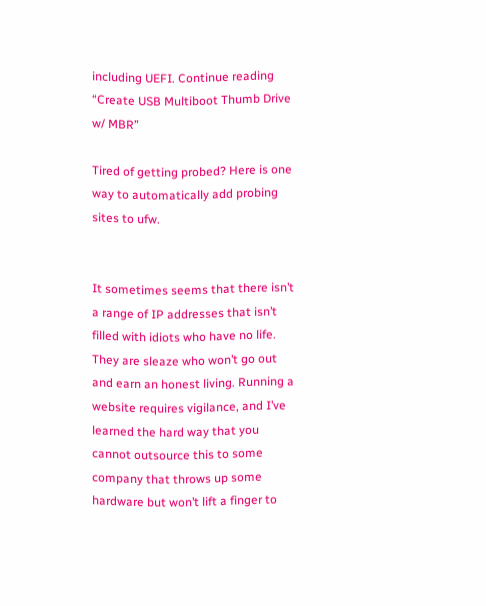including UEFI. Continue reading “Create USB Multiboot Thumb Drive w/ MBR”

Tired of getting probed? Here is one way to automatically add probing sites to ufw.


It sometimes seems that there isn’t a range of IP addresses that isn’t filled with idiots who have no life. They are sleaze who won’t go out and earn an honest living. Running a website requires vigilance, and I’ve learned the hard way that you cannot outsource this to some company that throws up some hardware but won’t lift a finger to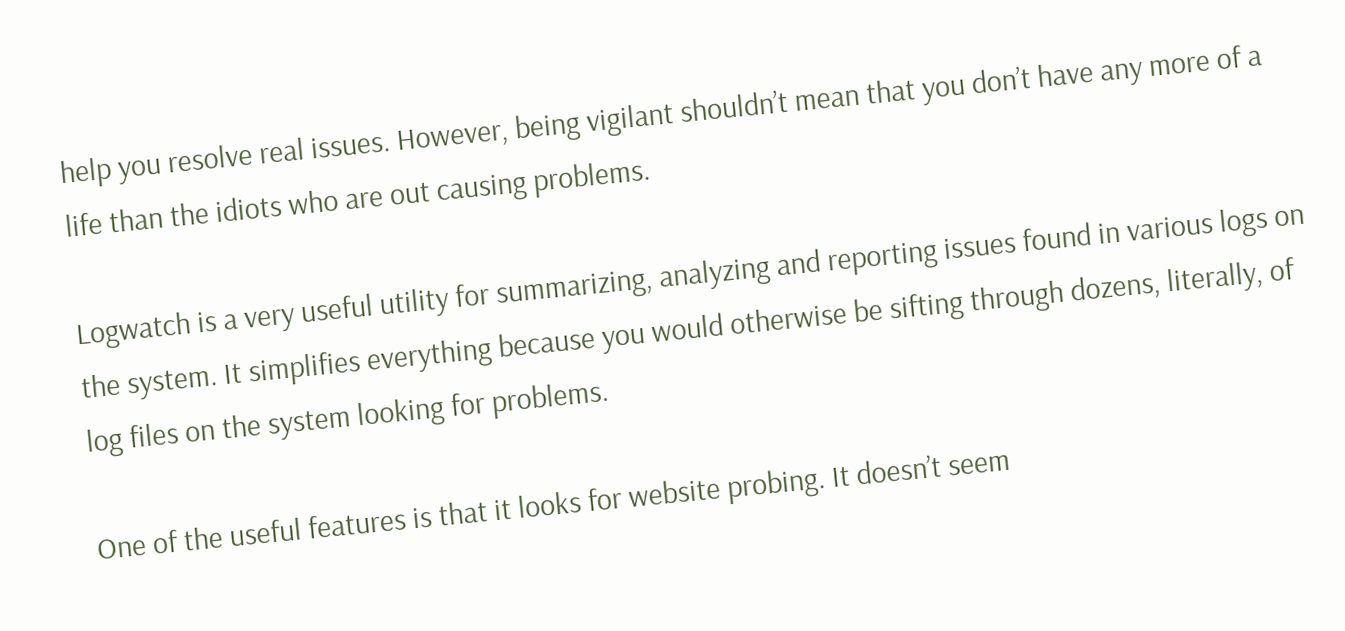help you resolve real issues. However, being vigilant shouldn’t mean that you don’t have any more of a life than the idiots who are out causing problems.

Logwatch is a very useful utility for summarizing, analyzing and reporting issues found in various logs on the system. It simplifies everything because you would otherwise be sifting through dozens, literally, of log files on the system looking for problems.

One of the useful features is that it looks for website probing. It doesn’t seem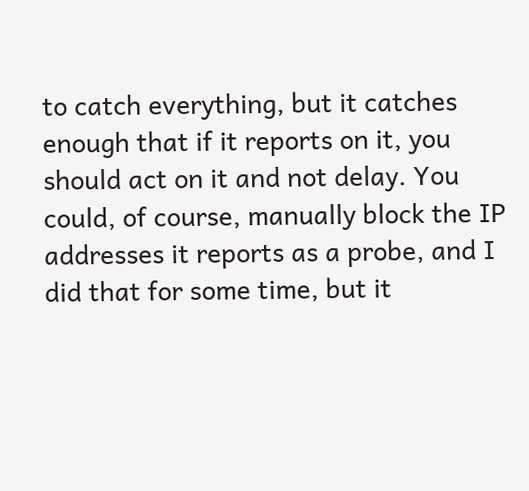to catch everything, but it catches enough that if it reports on it, you should act on it and not delay. You could, of course, manually block the IP addresses it reports as a probe, and I did that for some time, but it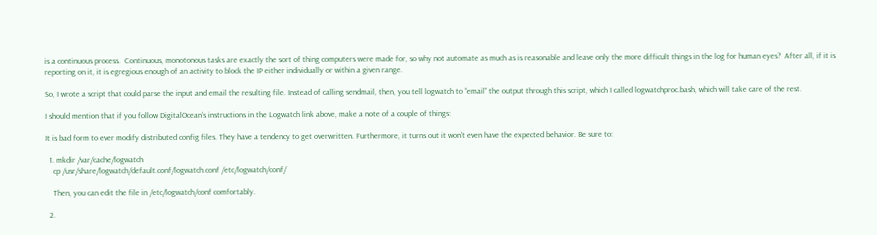is a continuous process.  Continuous, monotonous tasks are exactly the sort of thing computers were made for, so why not automate as much as is reasonable and leave only the more difficult things in the log for human eyes?  After all, if it is reporting on it, it is egregious enough of an activity to block the IP either individually or within a given range.

So, I wrote a script that could parse the input and email the resulting file. Instead of calling sendmail, then, you tell logwatch to “email” the output through this script, which I called logwatchproc.bash, which will take care of the rest.

I should mention that if you follow DigitalOcean’s instructions in the Logwatch link above, make a note of a couple of things:

It is bad form to ever modify distributed config files. They have a tendency to get overwritten. Furthermore, it turns out it won’t even have the expected behavior. Be sure to:

  1. mkdir /var/cache/logwatch
    cp /usr/share/logwatch/default.conf/logwatch.conf /etc/logwatch/conf/

    Then, you can edit the file in /etc/logwatch/conf comfortably.

  2.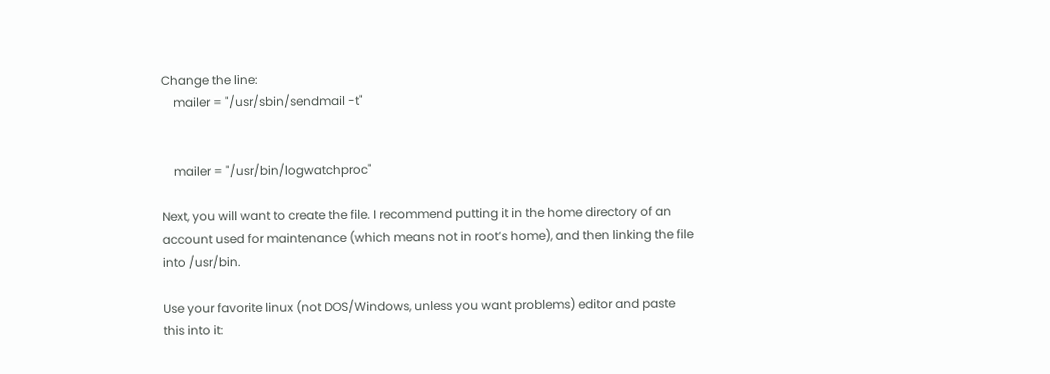Change the line:
    mailer = "/usr/sbin/sendmail -t"


    mailer = "/usr/bin/logwatchproc"

Next, you will want to create the file. I recommend putting it in the home directory of an account used for maintenance (which means not in root’s home), and then linking the file into /usr/bin.

Use your favorite linux (not DOS/Windows, unless you want problems) editor and paste this into it: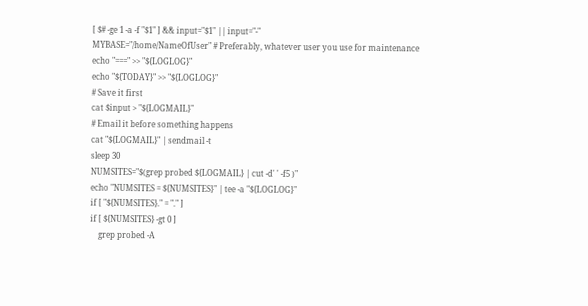[ $# -ge 1 -a -f "$1" ] && input="$1" || input="-"
MYBASE="/home/NameOfUser" # Preferably, whatever user you use for maintenance
echo "===" >> "${LOGLOG}"
echo "${TODAY}" >> "${LOGLOG}"
# Save it first
cat $input > "${LOGMAIL}"
# Email it before something happens
cat "${LOGMAIL}" | sendmail -t
sleep 30
NUMSITES="$(grep probed ${LOGMAIL} | cut -d' ' -f5 )"
echo "NUMSITES = ${NUMSITES}" | tee -a "${LOGLOG}"
if [ "${NUMSITES}." = "." ]
if [ ${NUMSITES} -gt 0 ]
    grep probed -A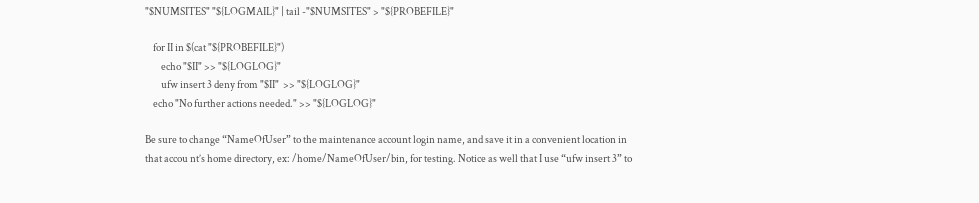"$NUMSITES" "${LOGMAIL}" | tail -"$NUMSITES" > "${PROBEFILE}"

    for II in $(cat "${PROBEFILE}")
        echo "$II" >> "${LOGLOG}"
        ufw insert 3 deny from "$II"  >> "${LOGLOG}"
    echo "No further actions needed." >> "${LOGLOG}"

Be sure to change “NameOfUser” to the maintenance account login name, and save it in a convenient location in that accou nt’s home directory, ex: /home/NameOfUser/bin, for testing. Notice as well that I use “ufw insert 3” to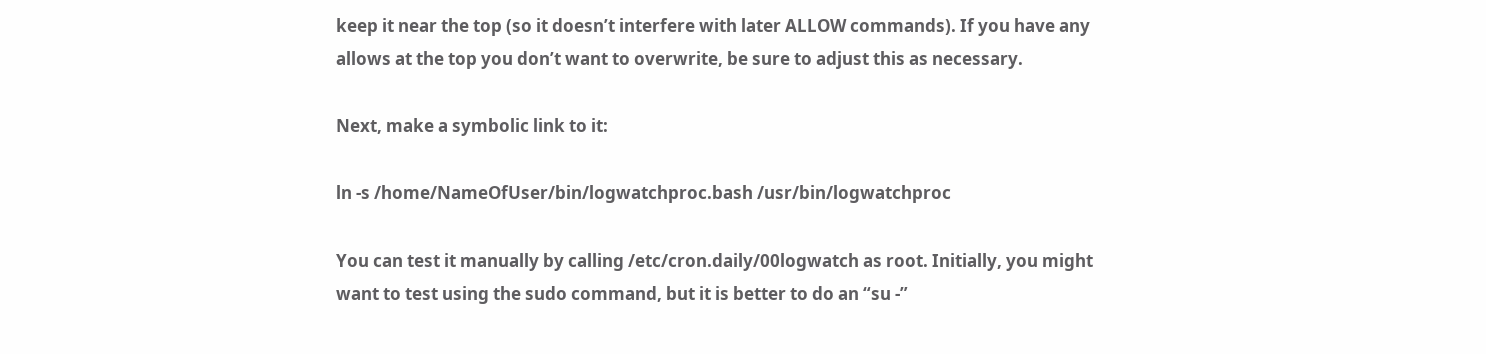keep it near the top (so it doesn’t interfere with later ALLOW commands). If you have any allows at the top you don’t want to overwrite, be sure to adjust this as necessary.

Next, make a symbolic link to it:

ln -s /home/NameOfUser/bin/logwatchproc.bash /usr/bin/logwatchproc

You can test it manually by calling /etc/cron.daily/00logwatch as root. Initially, you might want to test using the sudo command, but it is better to do an “su -”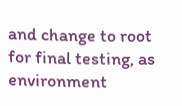and change to root for final testing, as environment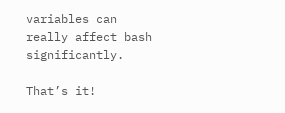variables can really affect bash significantly.

That’s it!